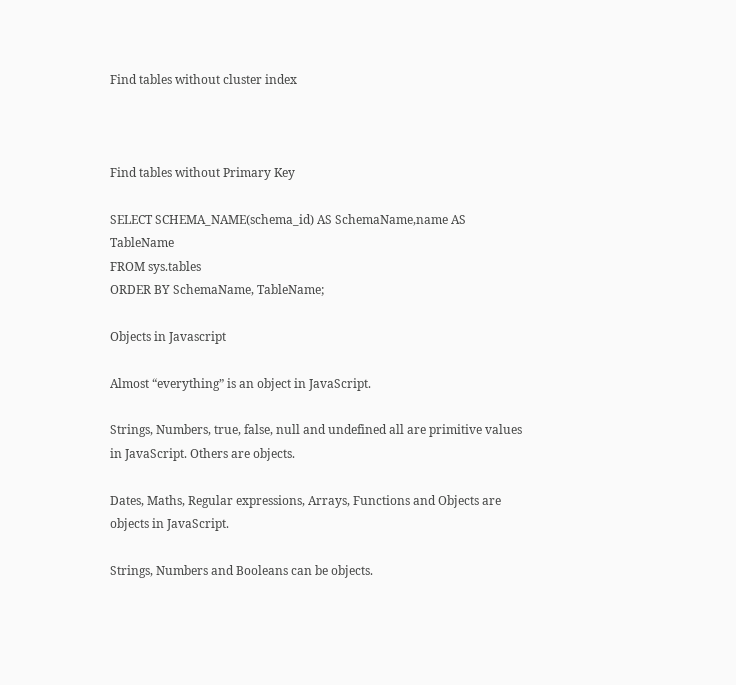Find tables without cluster index



Find tables without Primary Key

SELECT SCHEMA_NAME(schema_id) AS SchemaName,name AS TableName
FROM sys.tables
ORDER BY SchemaName, TableName;

Objects in Javascript

Almost “everything” is an object in JavaScript.

Strings, Numbers, true, false, null and undefined all are primitive values in JavaScript. Others are objects.

Dates, Maths, Regular expressions, Arrays, Functions and Objects are objects in JavaScript.

Strings, Numbers and Booleans can be objects.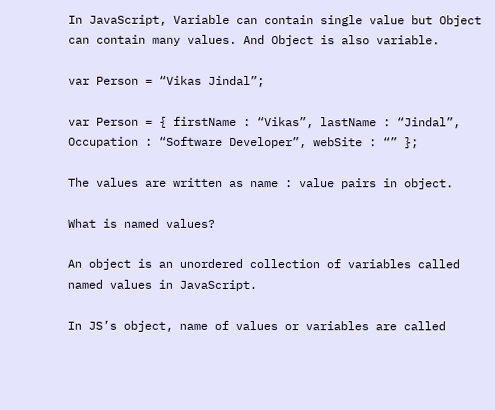In JavaScript, Variable can contain single value but Object can contain many values. And Object is also variable.

var Person = “Vikas Jindal”;

var Person = { firstName : “Vikas”, lastName : “Jindal”, Occupation : “Software Developer”, webSite : “” };

The values are written as name : value pairs in object.

What is named values?

An object is an unordered collection of variables called named values in JavaScript.

In JS’s object, name of values or variables are called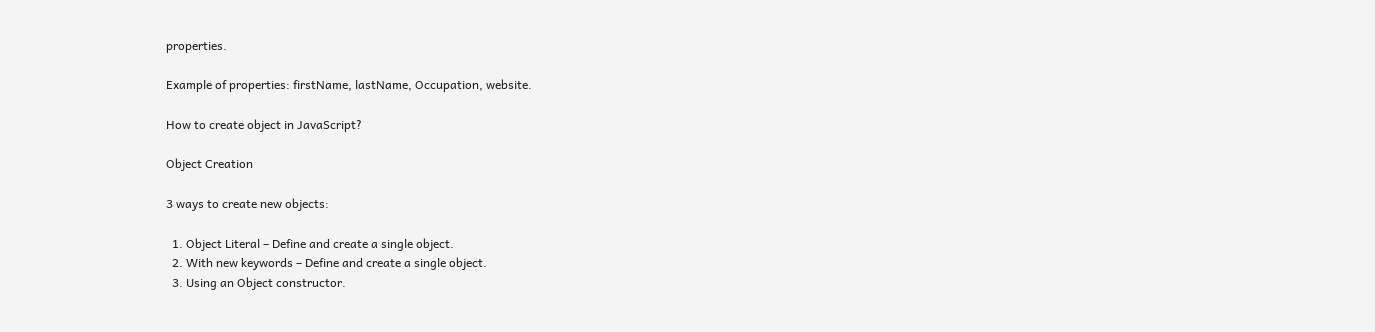properties.

Example of properties: firstName, lastName, Occupation, website.

How to create object in JavaScript?

Object Creation

3 ways to create new objects:

  1. Object Literal – Define and create a single object.
  2. With new keywords – Define and create a single object.
  3. Using an Object constructor.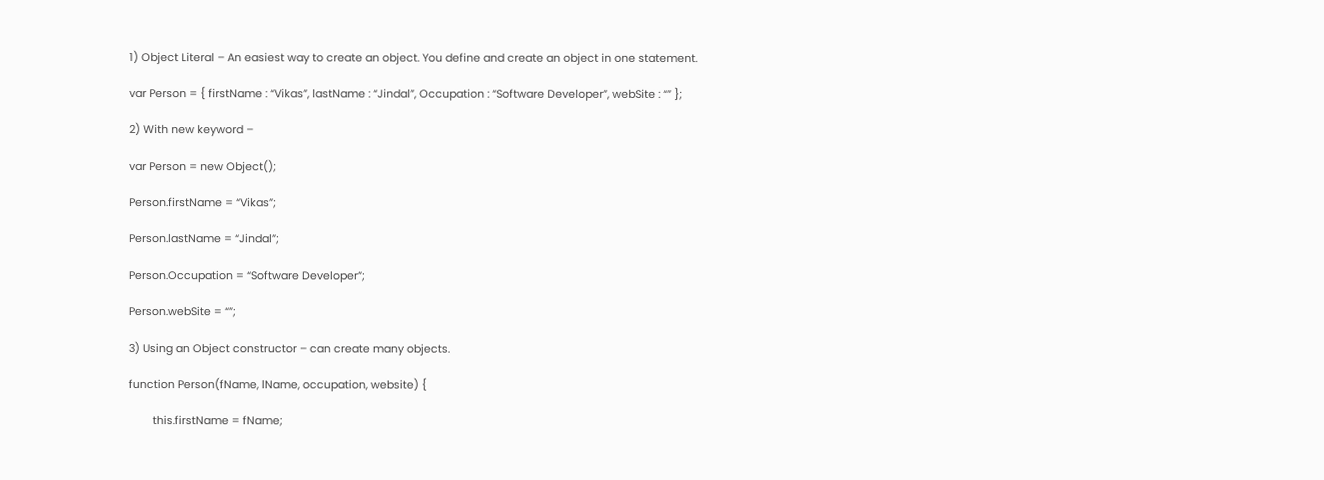1) Object Literal – An easiest way to create an object. You define and create an object in one statement.

var Person = { firstName : “Vikas”, lastName : “Jindal”, Occupation : “Software Developer”, webSite : “” };

2) With new keyword –

var Person = new Object();

Person.firstName = “Vikas”;

Person.lastName = “Jindal”;

Person.Occupation = “Software Developer”;

Person.webSite = “”;

3) Using an Object constructor – can create many objects.

function Person(fName, lName, occupation, website) {

        this.firstName = fName;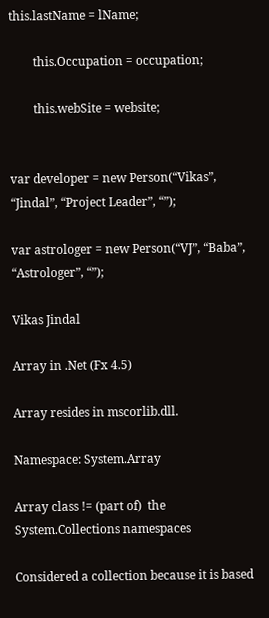this.lastName = lName;

        this.Occupation = occupation;

        this.webSite = website;


var developer = new Person(“Vikas”, “Jindal”, “Project Leader”, “”);

var astrologer = new Person(“VJ”, “Baba”, “Astrologer”, “”);

Vikas Jindal

Array in .Net (Fx 4.5)

Array resides in mscorlib.dll.

Namespace: System.Array

Array class != (part of)  the System.Collections namespaces

Considered a collection because it is based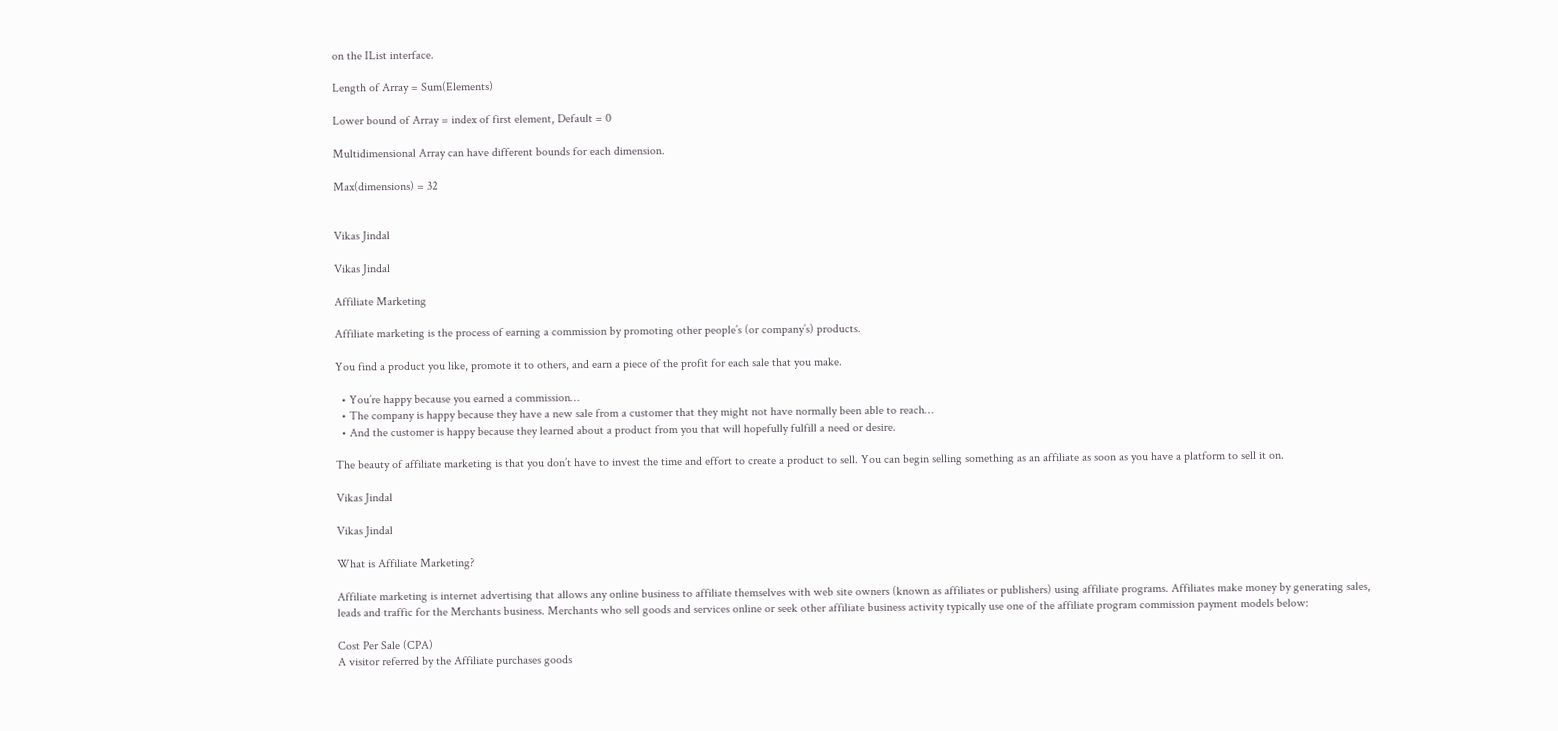on the IList interface.

Length of Array = Sum(Elements)

Lower bound of Array = index of first element, Default = 0

Multidimensional Array can have different bounds for each dimension.

Max(dimensions) = 32


Vikas Jindal

Vikas Jindal

Affiliate Marketing

Affiliate marketing is the process of earning a commission by promoting other people’s (or company’s) products.

You find a product you like, promote it to others, and earn a piece of the profit for each sale that you make.

  • You’re happy because you earned a commission…
  • The company is happy because they have a new sale from a customer that they might not have normally been able to reach…
  • And the customer is happy because they learned about a product from you that will hopefully fulfill a need or desire.

The beauty of affiliate marketing is that you don’t have to invest the time and effort to create a product to sell. You can begin selling something as an affiliate as soon as you have a platform to sell it on.

Vikas Jindal

Vikas Jindal

What is Affiliate Marketing?

Affiliate marketing is internet advertising that allows any online business to affiliate themselves with web site owners (known as affiliates or publishers) using affiliate programs. Affiliates make money by generating sales, leads and traffic for the Merchants business. Merchants who sell goods and services online or seek other affiliate business activity typically use one of the affiliate program commission payment models below:

Cost Per Sale (CPA)
A visitor referred by the Affiliate purchases goods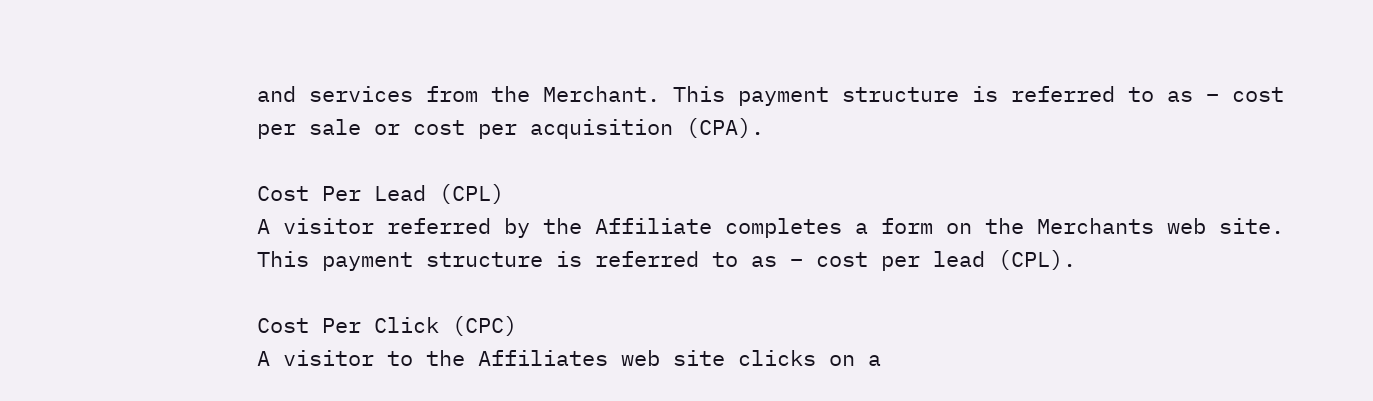and services from the Merchant. This payment structure is referred to as – cost per sale or cost per acquisition (CPA).

Cost Per Lead (CPL)
A visitor referred by the Affiliate completes a form on the Merchants web site. This payment structure is referred to as – cost per lead (CPL).

Cost Per Click (CPC)
A visitor to the Affiliates web site clicks on a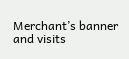Merchant’s banner and visits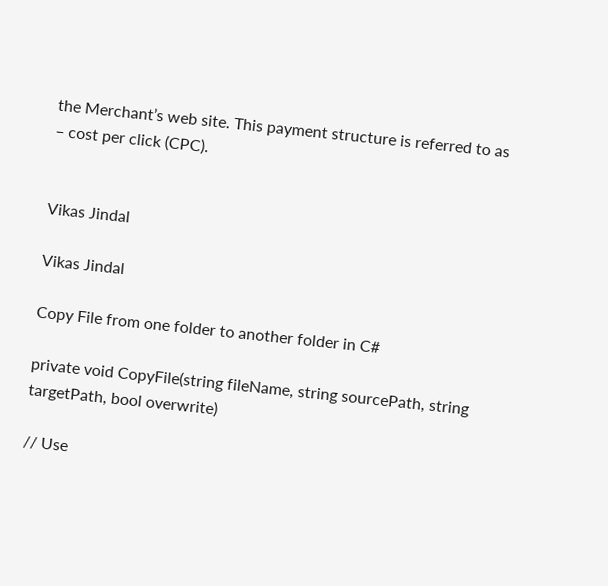the Merchant’s web site. This payment structure is referred to as – cost per click (CPC).


Vikas Jindal

Vikas Jindal

Copy File from one folder to another folder in C#

private void CopyFile(string fileName, string sourcePath, string targetPath, bool overwrite)

// Use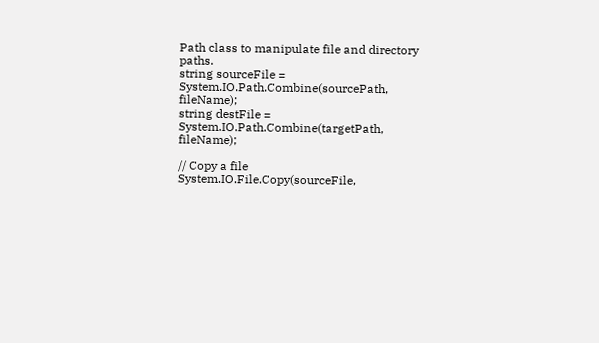Path class to manipulate file and directory paths.
string sourceFile = System.IO.Path.Combine(sourcePath, fileName);
string destFile = System.IO.Path.Combine(targetPath, fileName);

// Copy a file
System.IO.File.Copy(sourceFile,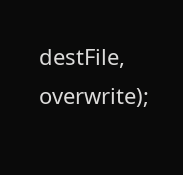destFile, overwrite);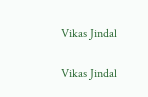Vikas Jindal

Vikas Jindal